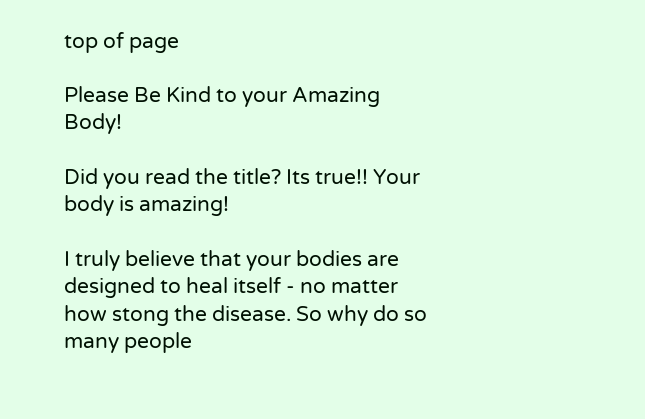top of page

Please Be Kind to your Amazing Body!

Did you read the title? Its true!! Your body is amazing!

I truly believe that your bodies are designed to heal itself - no matter how stong the disease. So why do so many people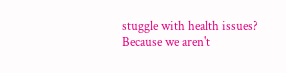stuggle with health issues? Because we aren't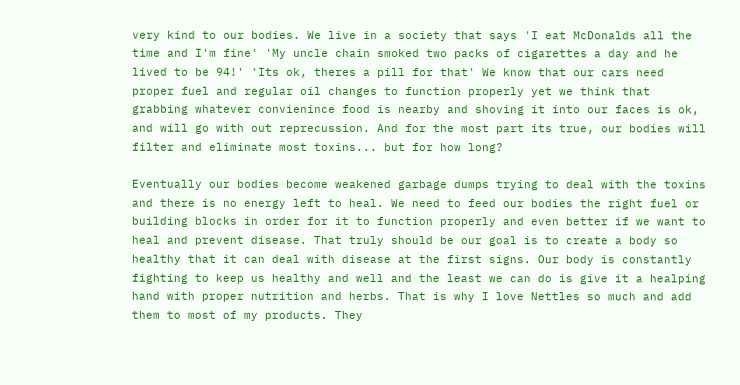very kind to our bodies. We live in a society that says 'I eat McDonalds all the time and I'm fine' 'My uncle chain smoked two packs of cigarettes a day and he lived to be 94!' 'Its ok, theres a pill for that' We know that our cars need proper fuel and regular oil changes to function properly yet we think that grabbing whatever convienince food is nearby and shoving it into our faces is ok, and will go with out reprecussion. And for the most part its true, our bodies will filter and eliminate most toxins... but for how long?

Eventually our bodies become weakened garbage dumps trying to deal with the toxins and there is no energy left to heal. We need to feed our bodies the right fuel or building blocks in order for it to function properly and even better if we want to heal and prevent disease. That truly should be our goal is to create a body so healthy that it can deal with disease at the first signs. Our body is constantly fighting to keep us healthy and well and the least we can do is give it a healping hand with proper nutrition and herbs. That is why I love Nettles so much and add them to most of my products. They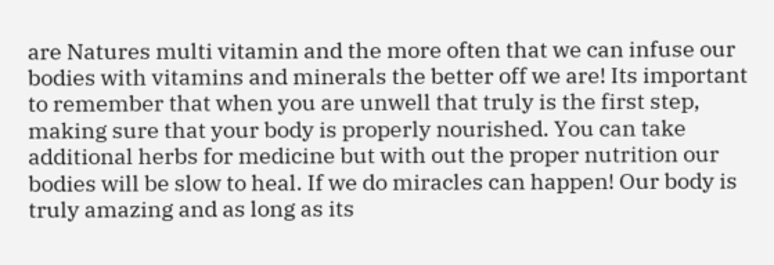are Natures multi vitamin and the more often that we can infuse our bodies with vitamins and minerals the better off we are! Its important to remember that when you are unwell that truly is the first step, making sure that your body is properly nourished. You can take additional herbs for medicine but with out the proper nutrition our bodies will be slow to heal. If we do miracles can happen! Our body is truly amazing and as long as its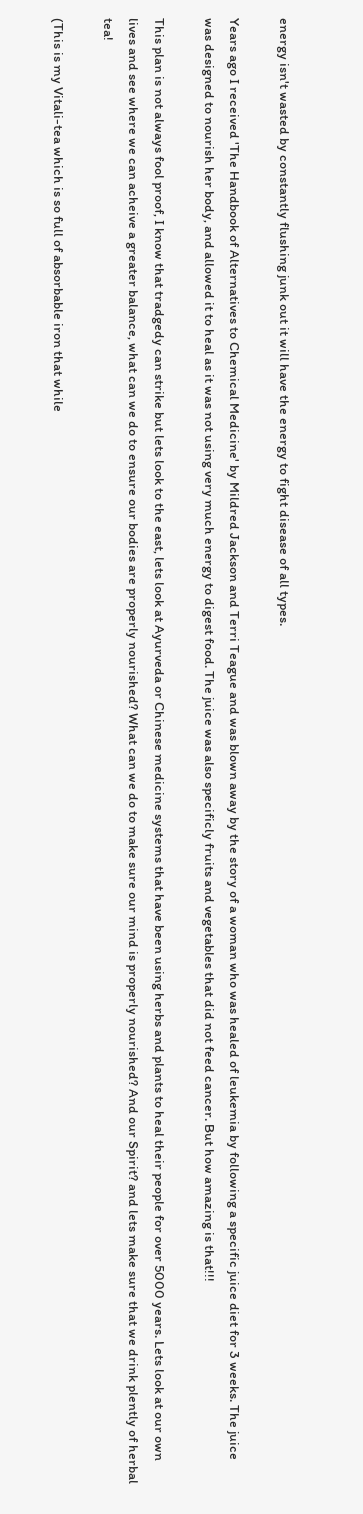energy isn't wasted by constantly flushing junk out it will have the energy to fight disease of all types.

Years ago I received 'The Handbook of Alternatives to Chemical Medicine' by Mildred Jackson and Terri Teague and was blown away by the story of a woman who was healed of leukemia by following a specific juice diet for 3 weeks. The juice was designed to nourish her body, and allowed it to heal as it was not using very much energy to digest food. The juice was also specificly fruits and vegetables that did not feed cancer. But how amazing is that!!!

This plan is not always fool proof, I know that tradgedy can strike but lets look to the east, lets look at Ayurveda or Chinese medicine systems that have been using herbs and plants to heal their people for over 5000 years. Lets look at our own lives and see where we can acheive a greater balance, what can we do to ensure our bodies are properly nourished? What can we do to make sure our mind is properly nourished? And our Spirit? and lets make sure that we drink plently of herbal tea!

(This is my Vitali-tea which is so full of absorbable iron that while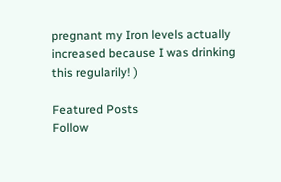pregnant my Iron levels actually increased because I was drinking this regularily! )

Featured Posts
Follow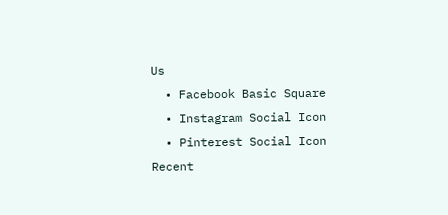Us
  • Facebook Basic Square
  • Instagram Social Icon
  • Pinterest Social Icon
Recent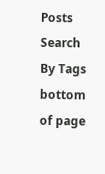Posts
Search By Tags
bottom of page